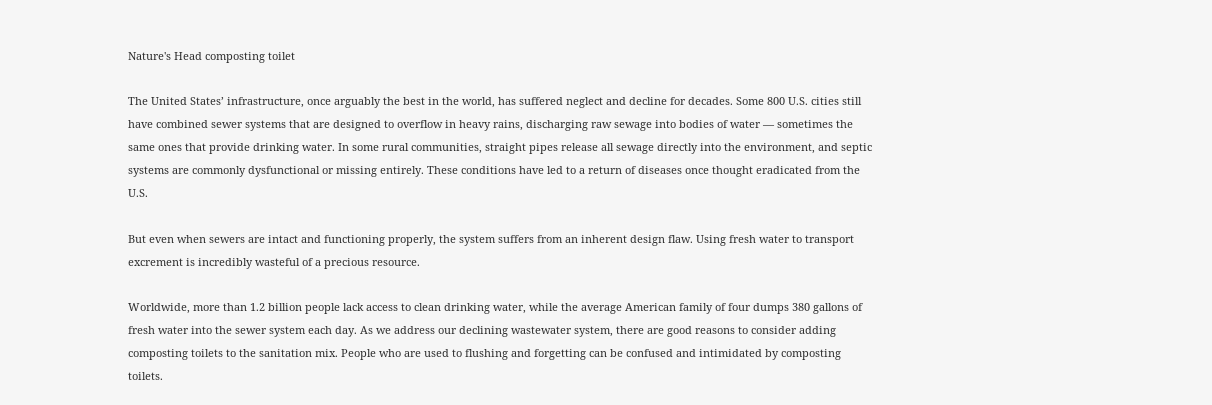Nature's Head composting toilet

The United States’ infrastructure, once arguably the best in the world, has suffered neglect and decline for decades. Some 800 U.S. cities still have combined sewer systems that are designed to overflow in heavy rains, discharging raw sewage into bodies of water — sometimes the same ones that provide drinking water. In some rural communities, straight pipes release all sewage directly into the environment, and septic systems are commonly dysfunctional or missing entirely. These conditions have led to a return of diseases once thought eradicated from the U.S.

But even when sewers are intact and functioning properly, the system suffers from an inherent design flaw. Using fresh water to transport excrement is incredibly wasteful of a precious resource.

Worldwide, more than 1.2 billion people lack access to clean drinking water, while the average American family of four dumps 380 gallons of fresh water into the sewer system each day. As we address our declining wastewater system, there are good reasons to consider adding composting toilets to the sanitation mix. People who are used to flushing and forgetting can be confused and intimidated by composting toilets.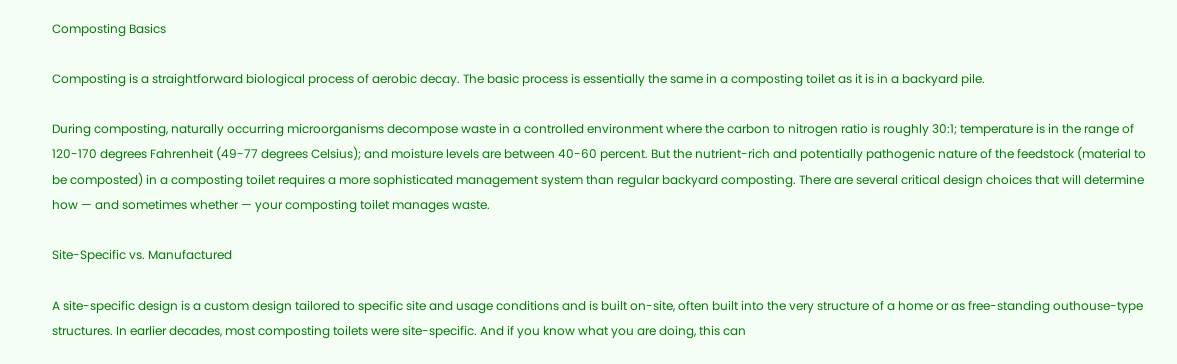Composting Basics

Composting is a straightforward biological process of aerobic decay. The basic process is essentially the same in a composting toilet as it is in a backyard pile.

During composting, naturally occurring microorganisms decompose waste in a controlled environment where the carbon to nitrogen ratio is roughly 30:1; temperature is in the range of 120-170 degrees Fahrenheit (49-77 degrees Celsius); and moisture levels are between 40-60 percent. But the nutrient-rich and potentially pathogenic nature of the feedstock (material to be composted) in a composting toilet requires a more sophisticated management system than regular backyard composting. There are several critical design choices that will determine how — and sometimes whether — your composting toilet manages waste.

Site-Specific vs. Manufactured

A site-specific design is a custom design tailored to specific site and usage conditions and is built on-site, often built into the very structure of a home or as free-standing outhouse-type structures. In earlier decades, most composting toilets were site-specific. And if you know what you are doing, this can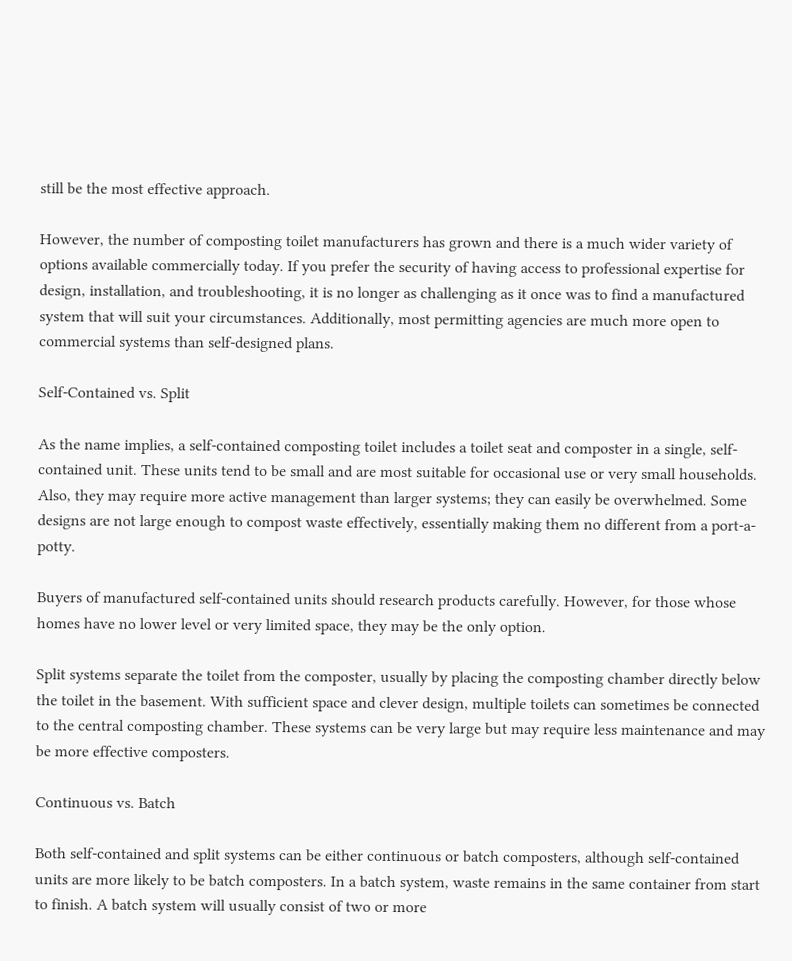still be the most effective approach.

However, the number of composting toilet manufacturers has grown and there is a much wider variety of options available commercially today. If you prefer the security of having access to professional expertise for design, installation, and troubleshooting, it is no longer as challenging as it once was to find a manufactured system that will suit your circumstances. Additionally, most permitting agencies are much more open to commercial systems than self-designed plans.

Self-Contained vs. Split

As the name implies, a self-contained composting toilet includes a toilet seat and composter in a single, self-contained unit. These units tend to be small and are most suitable for occasional use or very small households. Also, they may require more active management than larger systems; they can easily be overwhelmed. Some designs are not large enough to compost waste effectively, essentially making them no different from a port-a-potty.

Buyers of manufactured self-contained units should research products carefully. However, for those whose homes have no lower level or very limited space, they may be the only option.

Split systems separate the toilet from the composter, usually by placing the composting chamber directly below the toilet in the basement. With sufficient space and clever design, multiple toilets can sometimes be connected to the central composting chamber. These systems can be very large but may require less maintenance and may be more effective composters.

Continuous vs. Batch

Both self-contained and split systems can be either continuous or batch composters, although self-contained units are more likely to be batch composters. In a batch system, waste remains in the same container from start to finish. A batch system will usually consist of two or more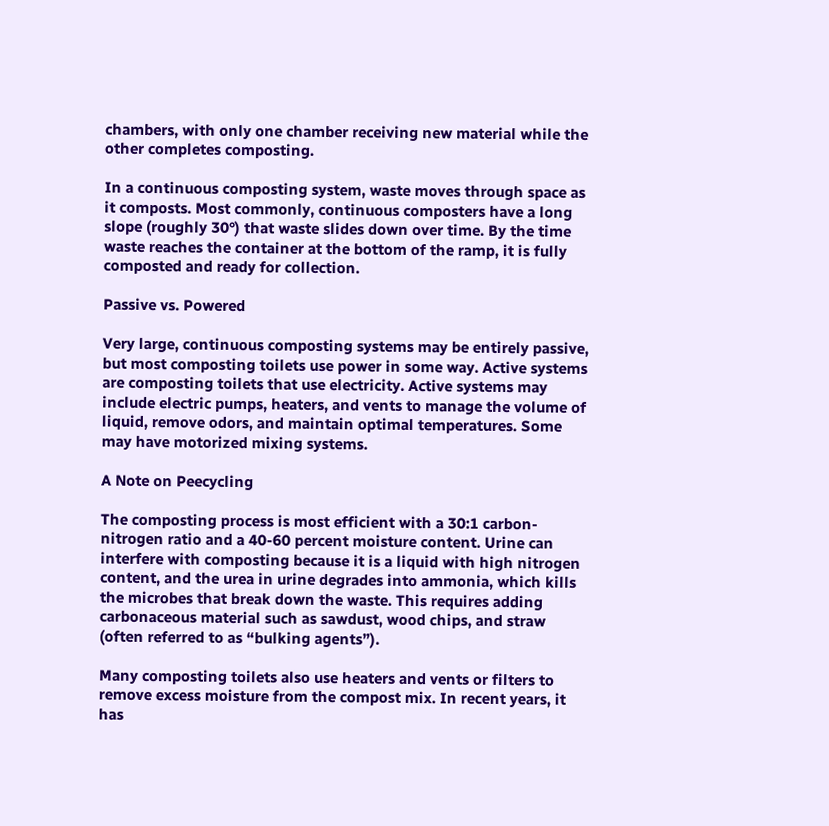chambers, with only one chamber receiving new material while the other completes composting.

In a continuous composting system, waste moves through space as it composts. Most commonly, continuous composters have a long slope (roughly 30°) that waste slides down over time. By the time waste reaches the container at the bottom of the ramp, it is fully composted and ready for collection.

Passive vs. Powered

Very large, continuous composting systems may be entirely passive, but most composting toilets use power in some way. Active systems are composting toilets that use electricity. Active systems may include electric pumps, heaters, and vents to manage the volume of liquid, remove odors, and maintain optimal temperatures. Some may have motorized mixing systems.

A Note on Peecycling

The composting process is most efficient with a 30:1 carbon-nitrogen ratio and a 40-60 percent moisture content. Urine can interfere with composting because it is a liquid with high nitrogen content, and the urea in urine degrades into ammonia, which kills the microbes that break down the waste. This requires adding carbonaceous material such as sawdust, wood chips, and straw (often referred to as “bulking agents”).

Many composting toilets also use heaters and vents or filters to remove excess moisture from the compost mix. In recent years, it has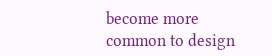become more common to design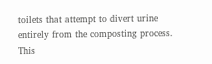toilets that attempt to divert urine entirely from the composting process. This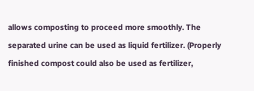allows composting to proceed more smoothly. The separated urine can be used as liquid fertilizer. (Properly finished compost could also be used as fertilizer,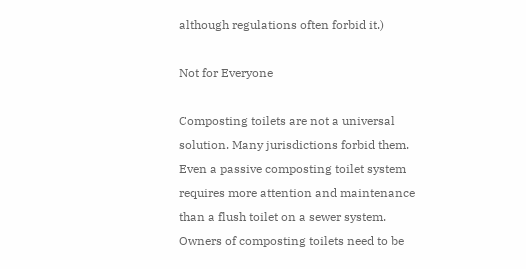although regulations often forbid it.)

Not for Everyone

Composting toilets are not a universal solution. Many jurisdictions forbid them. Even a passive composting toilet system requires more attention and maintenance than a flush toilet on a sewer system. Owners of composting toilets need to be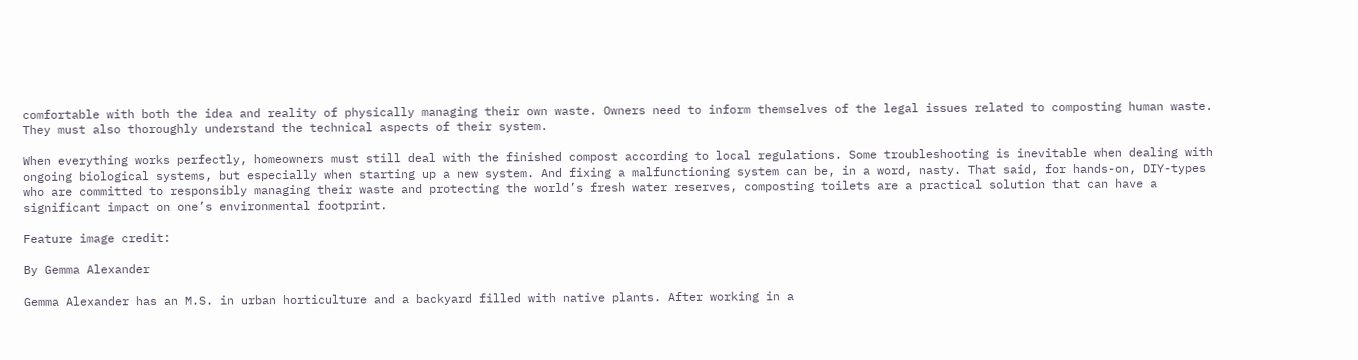comfortable with both the idea and reality of physically managing their own waste. Owners need to inform themselves of the legal issues related to composting human waste. They must also thoroughly understand the technical aspects of their system.

When everything works perfectly, homeowners must still deal with the finished compost according to local regulations. Some troubleshooting is inevitable when dealing with ongoing biological systems, but especially when starting up a new system. And fixing a malfunctioning system can be, in a word, nasty. That said, for hands-on, DIY-types who are committed to responsibly managing their waste and protecting the world’s fresh water reserves, composting toilets are a practical solution that can have a significant impact on one’s environmental footprint.

Feature image credit:

By Gemma Alexander

Gemma Alexander has an M.S. in urban horticulture and a backyard filled with native plants. After working in a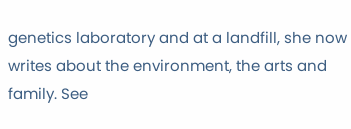genetics laboratory and at a landfill, she now writes about the environment, the arts and family. See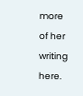more of her writing here.